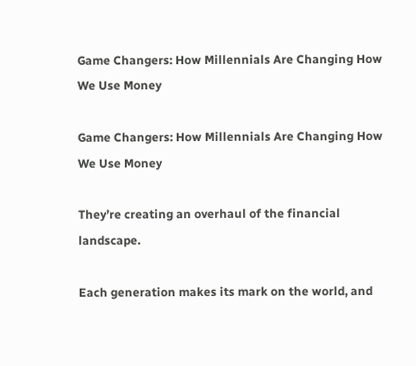Game Changers: How Millennials Are Changing How We Use Money

Game Changers: How Millennials Are Changing How We Use Money

They’re creating an overhaul of the financial landscape.

Each generation makes its mark on the world, and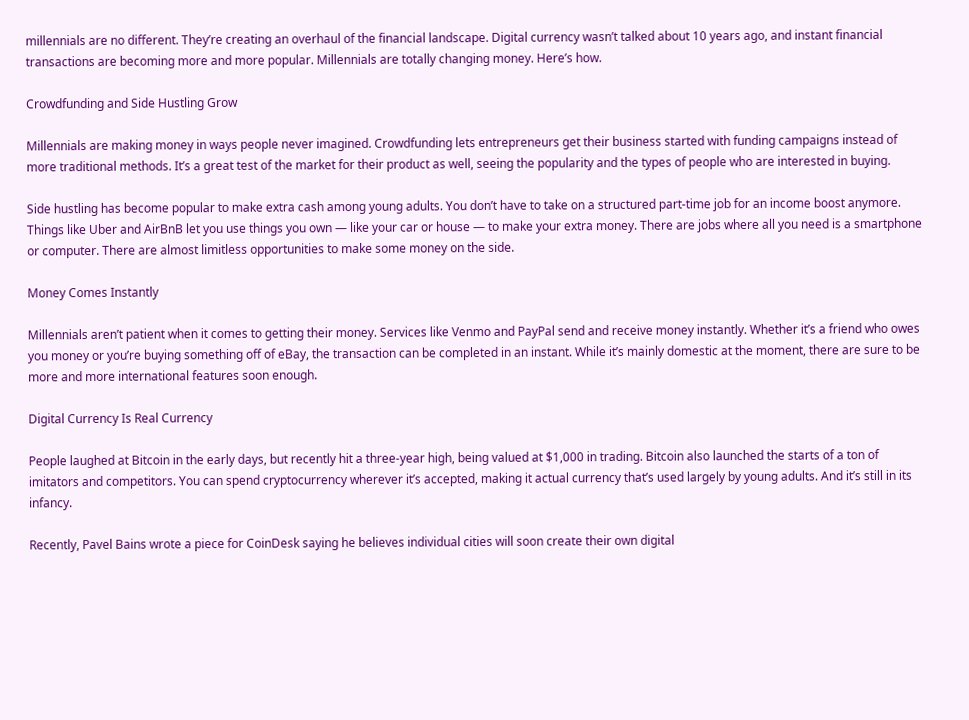millennials are no different. They’re creating an overhaul of the financial landscape. Digital currency wasn’t talked about 10 years ago, and instant financial transactions are becoming more and more popular. Millennials are totally changing money. Here’s how.

Crowdfunding and Side Hustling Grow

Millennials are making money in ways people never imagined. Crowdfunding lets entrepreneurs get their business started with funding campaigns instead of more traditional methods. It’s a great test of the market for their product as well, seeing the popularity and the types of people who are interested in buying.

Side hustling has become popular to make extra cash among young adults. You don’t have to take on a structured part-time job for an income boost anymore. Things like Uber and AirBnB let you use things you own — like your car or house — to make your extra money. There are jobs where all you need is a smartphone or computer. There are almost limitless opportunities to make some money on the side.

Money Comes Instantly

Millennials aren’t patient when it comes to getting their money. Services like Venmo and PayPal send and receive money instantly. Whether it’s a friend who owes you money or you’re buying something off of eBay, the transaction can be completed in an instant. While it’s mainly domestic at the moment, there are sure to be more and more international features soon enough.

Digital Currency Is Real Currency

People laughed at Bitcoin in the early days, but recently hit a three-year high, being valued at $1,000 in trading. Bitcoin also launched the starts of a ton of imitators and competitors. You can spend cryptocurrency wherever it’s accepted, making it actual currency that’s used largely by young adults. And it’s still in its infancy.

Recently, Pavel Bains wrote a piece for CoinDesk saying he believes individual cities will soon create their own digital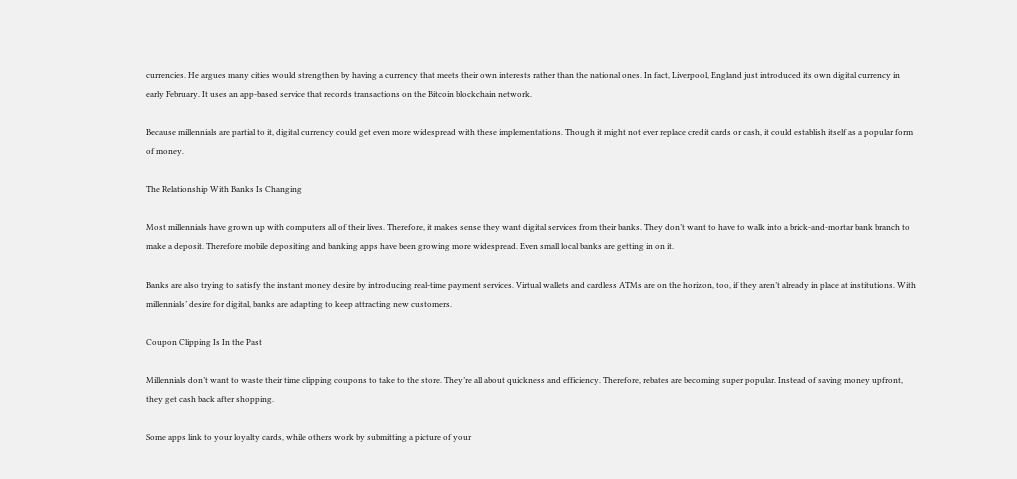currencies. He argues many cities would strengthen by having a currency that meets their own interests rather than the national ones. In fact, Liverpool, England just introduced its own digital currency in early February. It uses an app-based service that records transactions on the Bitcoin blockchain network.

Because millennials are partial to it, digital currency could get even more widespread with these implementations. Though it might not ever replace credit cards or cash, it could establish itself as a popular form of money.

The Relationship With Banks Is Changing

Most millennials have grown up with computers all of their lives. Therefore, it makes sense they want digital services from their banks. They don’t want to have to walk into a brick-and-mortar bank branch to make a deposit. Therefore mobile depositing and banking apps have been growing more widespread. Even small local banks are getting in on it.

Banks are also trying to satisfy the instant money desire by introducing real-time payment services. Virtual wallets and cardless ATMs are on the horizon, too, if they aren’t already in place at institutions. With millennials’ desire for digital, banks are adapting to keep attracting new customers.

Coupon Clipping Is In the Past

Millennials don’t want to waste their time clipping coupons to take to the store. They’re all about quickness and efficiency. Therefore, rebates are becoming super popular. Instead of saving money upfront, they get cash back after shopping.

Some apps link to your loyalty cards, while others work by submitting a picture of your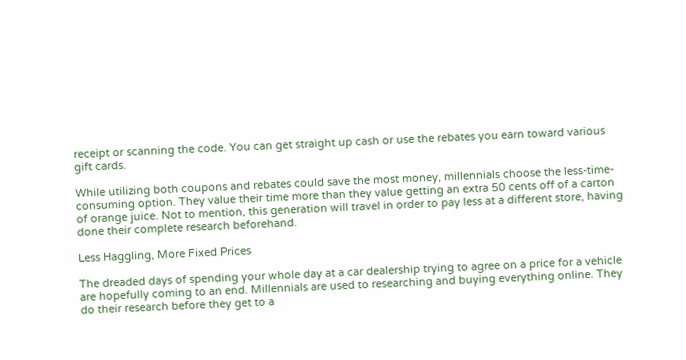receipt or scanning the code. You can get straight up cash or use the rebates you earn toward various gift cards.

While utilizing both coupons and rebates could save the most money, millennials choose the less-time-consuming option. They value their time more than they value getting an extra 50 cents off of a carton of orange juice. Not to mention, this generation will travel in order to pay less at a different store, having done their complete research beforehand.

Less Haggling, More Fixed Prices

The dreaded days of spending your whole day at a car dealership trying to agree on a price for a vehicle are hopefully coming to an end. Millennials are used to researching and buying everything online. They do their research before they get to a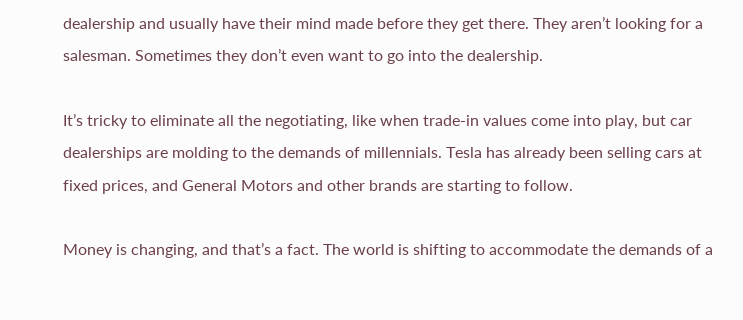dealership and usually have their mind made before they get there. They aren’t looking for a salesman. Sometimes they don’t even want to go into the dealership.

It’s tricky to eliminate all the negotiating, like when trade-in values come into play, but car dealerships are molding to the demands of millennials. Tesla has already been selling cars at fixed prices, and General Motors and other brands are starting to follow.

Money is changing, and that’s a fact. The world is shifting to accommodate the demands of a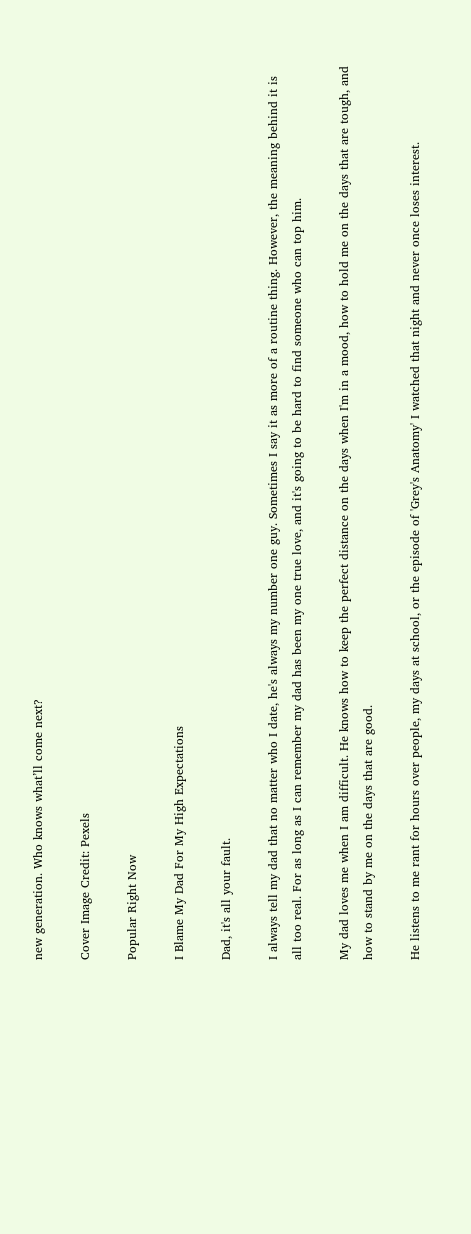new generation. Who knows what’ll come next?

Cover Image Credit: Pexels

Popular Right Now

I Blame My Dad For My High Expectations

Dad, it's all your fault.

I always tell my dad that no matter who I date, he's always my number one guy. Sometimes I say it as more of a routine thing. However, the meaning behind it is all too real. For as long as I can remember my dad has been my one true love, and it's going to be hard to find someone who can top him.

My dad loves me when I am difficult. He knows how to keep the perfect distance on the days when I'm in a mood, how to hold me on the days that are tough, and how to stand by me on the days that are good.

He listens to me rant for hours over people, my days at school, or the episode of 'Grey's Anatomy' I watched that night and never once loses interest.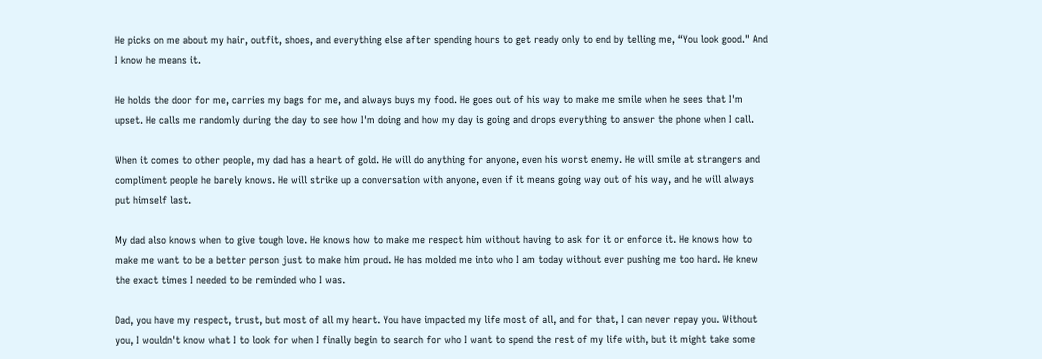He picks on me about my hair, outfit, shoes, and everything else after spending hours to get ready only to end by telling me, “You look good." And I know he means it.

He holds the door for me, carries my bags for me, and always buys my food. He goes out of his way to make me smile when he sees that I'm upset. He calls me randomly during the day to see how I'm doing and how my day is going and drops everything to answer the phone when I call.

When it comes to other people, my dad has a heart of gold. He will do anything for anyone, even his worst enemy. He will smile at strangers and compliment people he barely knows. He will strike up a conversation with anyone, even if it means going way out of his way, and he will always put himself last.

My dad also knows when to give tough love. He knows how to make me respect him without having to ask for it or enforce it. He knows how to make me want to be a better person just to make him proud. He has molded me into who I am today without ever pushing me too hard. He knew the exact times I needed to be reminded who I was.

Dad, you have my respect, trust, but most of all my heart. You have impacted my life most of all, and for that, I can never repay you. Without you, I wouldn't know what I to look for when I finally begin to search for who I want to spend the rest of my life with, but it might take some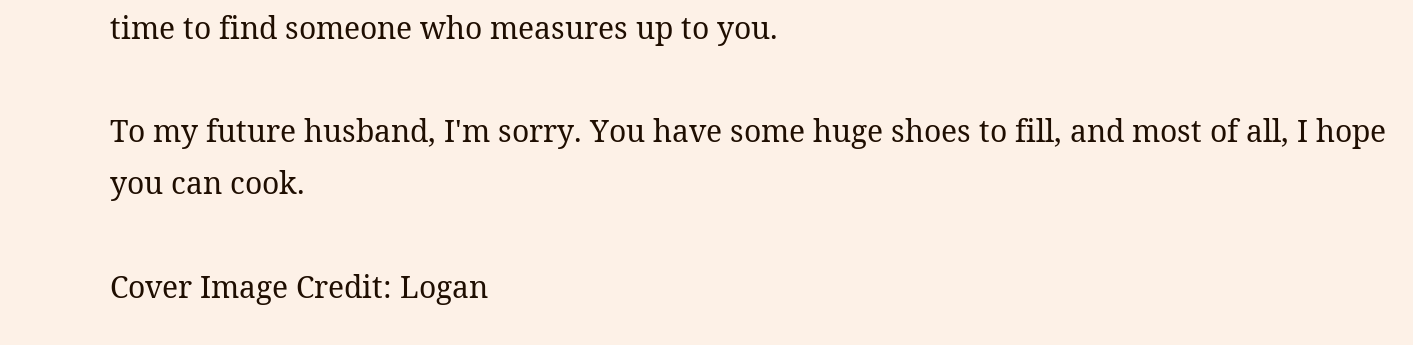time to find someone who measures up to you.

To my future husband, I'm sorry. You have some huge shoes to fill, and most of all, I hope you can cook.

Cover Image Credit: Logan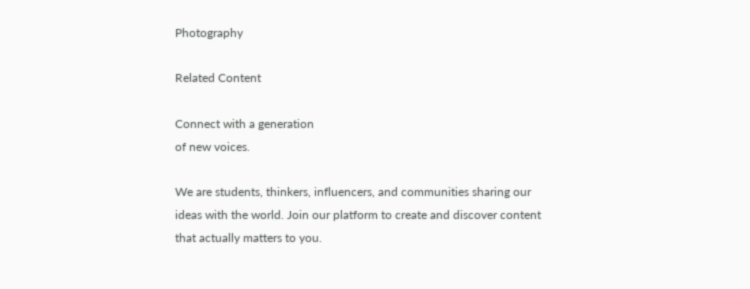Photography

Related Content

Connect with a generation
of new voices.

We are students, thinkers, influencers, and communities sharing our ideas with the world. Join our platform to create and discover content that actually matters to you.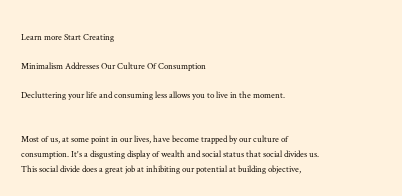Learn more Start Creating

Minimalism Addresses Our Culture Of Consumption

Decluttering your life and consuming less allows you to live in the moment.


Most of us, at some point in our lives, have become trapped by our culture of consumption. It's a disgusting display of wealth and social status that social divides us. This social divide does a great job at inhibiting our potential at building objective,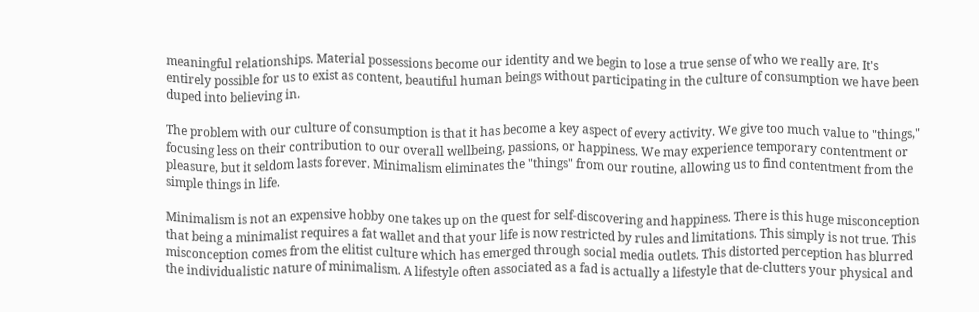meaningful relationships. Material possessions become our identity and we begin to lose a true sense of who we really are. It's entirely possible for us to exist as content, beautiful human beings without participating in the culture of consumption we have been duped into believing in.

The problem with our culture of consumption is that it has become a key aspect of every activity. We give too much value to "things," focusing less on their contribution to our overall wellbeing, passions, or happiness. We may experience temporary contentment or pleasure, but it seldom lasts forever. Minimalism eliminates the "things" from our routine, allowing us to find contentment from the simple things in life.

Minimalism is not an expensive hobby one takes up on the quest for self-discovering and happiness. There is this huge misconception that being a minimalist requires a fat wallet and that your life is now restricted by rules and limitations. This simply is not true. This misconception comes from the elitist culture which has emerged through social media outlets. This distorted perception has blurred the individualistic nature of minimalism. A lifestyle often associated as a fad is actually a lifestyle that de-clutters your physical and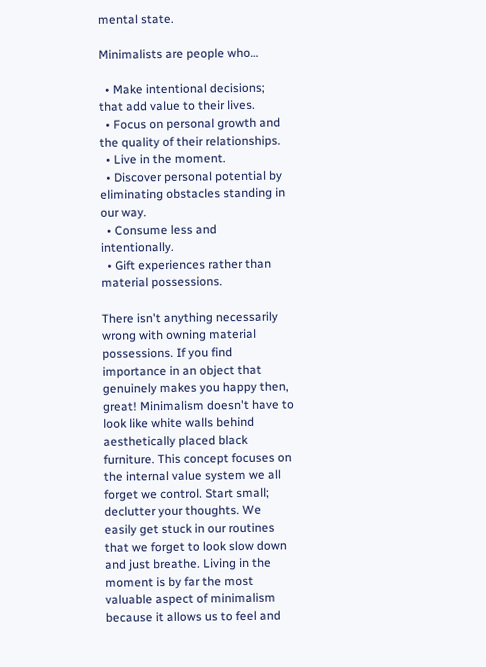mental state.

Minimalists are people who…

  • Make intentional decisions; that add value to their lives.
  • Focus on personal growth and the quality of their relationships.
  • Live in the moment.
  • Discover personal potential by eliminating obstacles standing in our way.
  • Consume less and intentionally.
  • Gift experiences rather than material possessions.

There isn't anything necessarily wrong with owning material possessions. If you find importance in an object that genuinely makes you happy then, great! Minimalism doesn't have to look like white walls behind aesthetically placed black furniture. This concept focuses on the internal value system we all forget we control. Start small; declutter your thoughts. We easily get stuck in our routines that we forget to look slow down and just breathe. Living in the moment is by far the most valuable aspect of minimalism because it allows us to feel and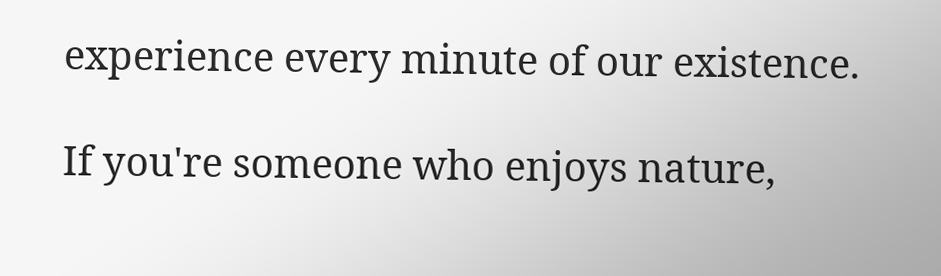experience every minute of our existence.

If you're someone who enjoys nature,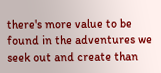there's more value to be found in the adventures we seek out and create than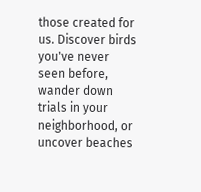those created for us. Discover birds you've never seen before, wander down trials in your neighborhood, or uncover beaches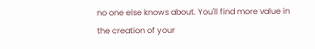no one else knows about. You'll find more value in the creation of your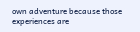own adventure because those experiences are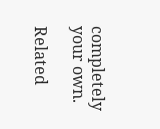completely your own.

Related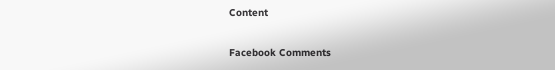Content

Facebook Comments